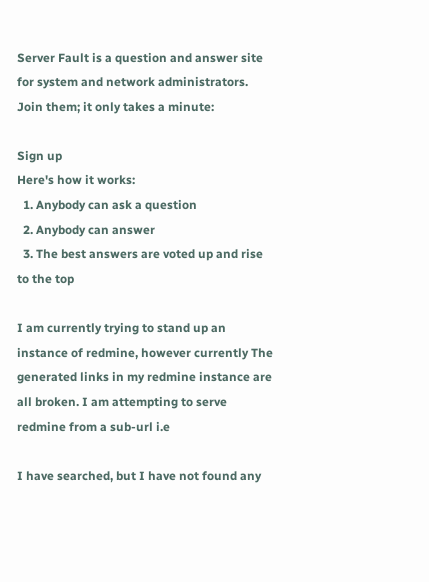Server Fault is a question and answer site for system and network administrators. Join them; it only takes a minute:

Sign up
Here's how it works:
  1. Anybody can ask a question
  2. Anybody can answer
  3. The best answers are voted up and rise to the top

I am currently trying to stand up an instance of redmine, however currently The generated links in my redmine instance are all broken. I am attempting to serve redmine from a sub-url i.e

I have searched, but I have not found any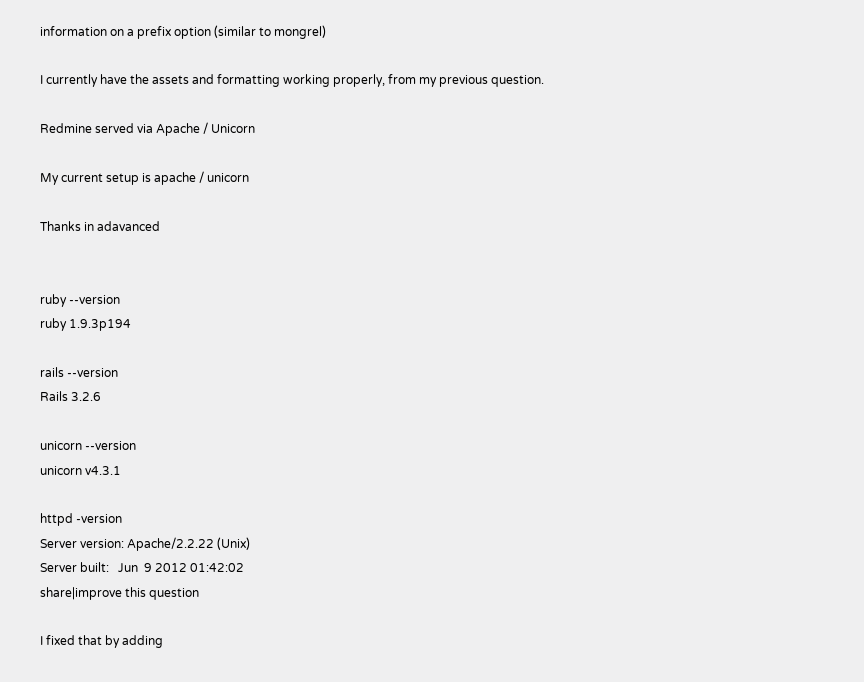information on a prefix option (similar to mongrel)

I currently have the assets and formatting working properly, from my previous question.

Redmine served via Apache / Unicorn

My current setup is apache / unicorn

Thanks in adavanced


ruby --version
ruby 1.9.3p194

rails --version
Rails 3.2.6

unicorn --version
unicorn v4.3.1

httpd -version
Server version: Apache/2.2.22 (Unix)
Server built:   Jun  9 2012 01:42:02
share|improve this question

I fixed that by adding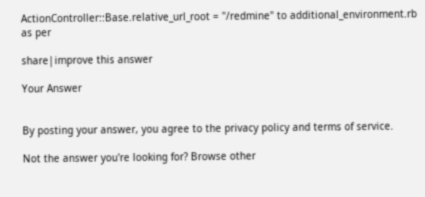ActionController::Base.relative_url_root = "/redmine" to additional_environment.rb as per

share|improve this answer

Your Answer


By posting your answer, you agree to the privacy policy and terms of service.

Not the answer you're looking for? Browse other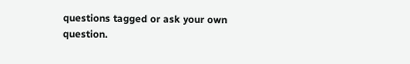questions tagged or ask your own question.